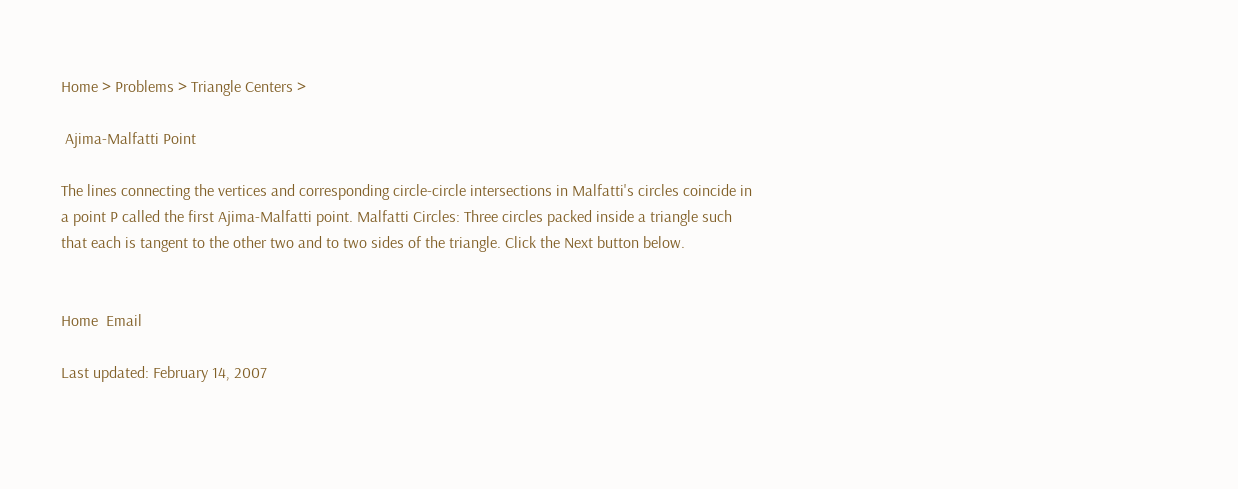Home > Problems > Triangle Centers >

 Ajima-Malfatti Point

The lines connecting the vertices and corresponding circle-circle intersections in Malfatti's circles coincide in a point P called the first Ajima-Malfatti point. Malfatti Circles: Three circles packed inside a triangle such that each is tangent to the other two and to two sides of the triangle. Click the Next button below.


Home  Email

Last updated: February 14, 2007